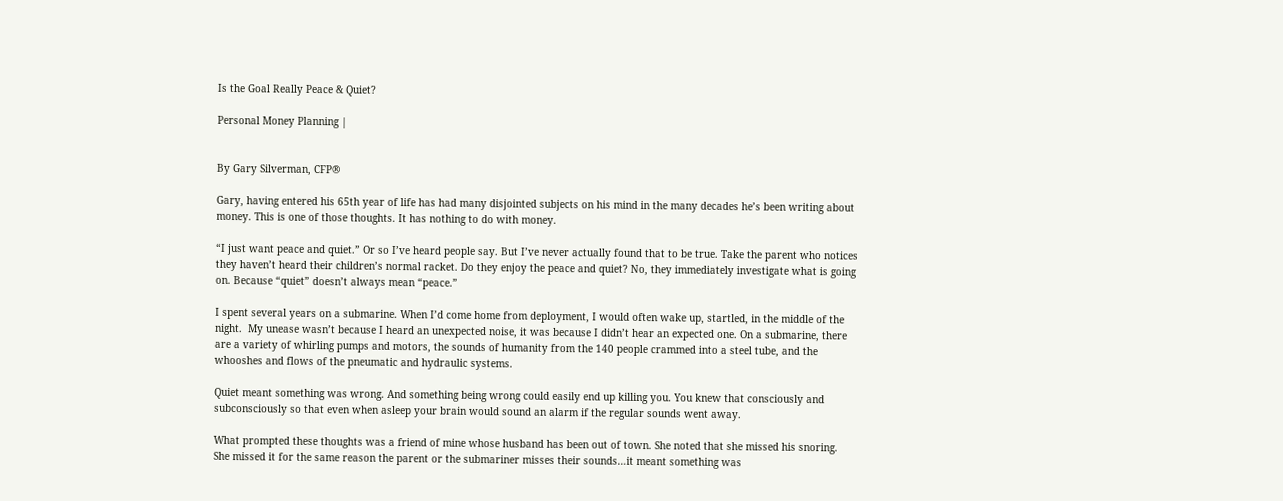Is the Goal Really Peace & Quiet?

Personal Money Planning |


By Gary Silverman, CFP®

Gary, having entered his 65th year of life has had many disjointed subjects on his mind in the many decades he’s been writing about money. This is one of those thoughts. It has nothing to do with money.

“I just want peace and quiet.” Or so I’ve heard people say. But I’ve never actually found that to be true. Take the parent who notices they haven’t heard their children’s normal racket. Do they enjoy the peace and quiet? No, they immediately investigate what is going on. Because “quiet” doesn’t always mean “peace.”

I spent several years on a submarine. When I’d come home from deployment, I would often wake up, startled, in the middle of the night.  My unease wasn’t because I heard an unexpected noise, it was because I didn’t hear an expected one. On a submarine, there are a variety of whirling pumps and motors, the sounds of humanity from the 140 people crammed into a steel tube, and the whooshes and flows of the pneumatic and hydraulic systems.

Quiet meant something was wrong. And something being wrong could easily end up killing you. You knew that consciously and subconsciously so that even when asleep your brain would sound an alarm if the regular sounds went away.

What prompted these thoughts was a friend of mine whose husband has been out of town. She noted that she missed his snoring. She missed it for the same reason the parent or the submariner misses their sounds…it meant something was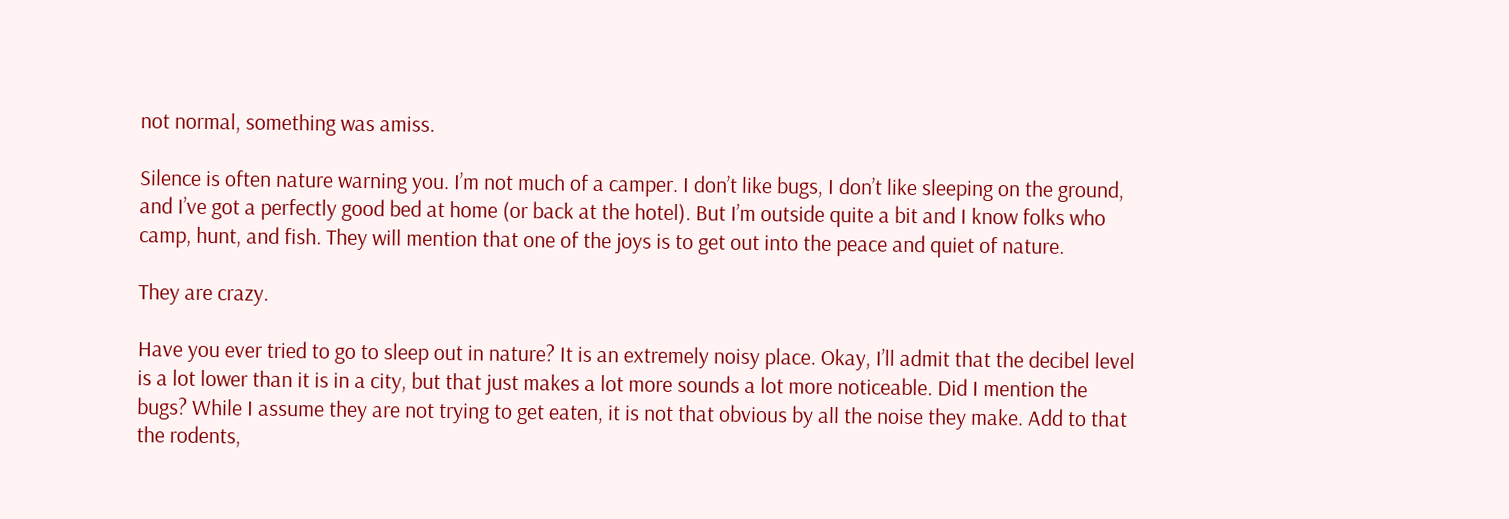not normal, something was amiss.

Silence is often nature warning you. I’m not much of a camper. I don’t like bugs, I don’t like sleeping on the ground, and I’ve got a perfectly good bed at home (or back at the hotel). But I’m outside quite a bit and I know folks who camp, hunt, and fish. They will mention that one of the joys is to get out into the peace and quiet of nature.

They are crazy.

Have you ever tried to go to sleep out in nature? It is an extremely noisy place. Okay, I’ll admit that the decibel level is a lot lower than it is in a city, but that just makes a lot more sounds a lot more noticeable. Did I mention the bugs? While I assume they are not trying to get eaten, it is not that obvious by all the noise they make. Add to that the rodents,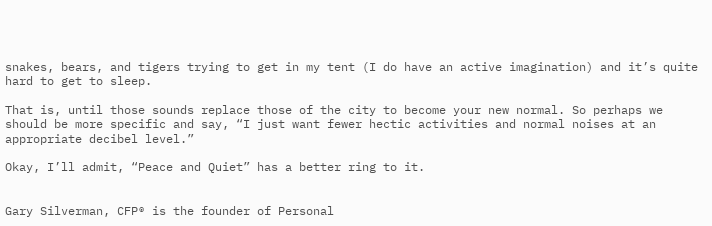snakes, bears, and tigers trying to get in my tent (I do have an active imagination) and it’s quite hard to get to sleep.

That is, until those sounds replace those of the city to become your new normal. So perhaps we should be more specific and say, “I just want fewer hectic activities and normal noises at an appropriate decibel level.”

Okay, I’ll admit, “Peace and Quiet” has a better ring to it.


Gary Silverman, CFP® is the founder of Personal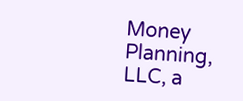Money Planning, LLC, a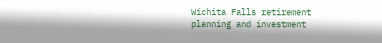Wichita Falls retirement planning and investment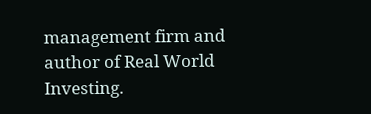management firm and author of Real World Investing.